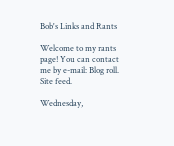Bob's Links and Rants

Welcome to my rants page! You can contact me by e-mail: Blog roll. Site feed.

Wednesday,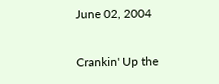June 02, 2004

Crankin' Up the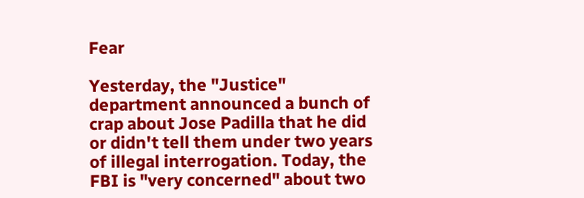Fear

Yesterday, the "Justice" department announced a bunch of crap about Jose Padilla that he did or didn't tell them under two years of illegal interrogation. Today, the FBI is "very concerned" about two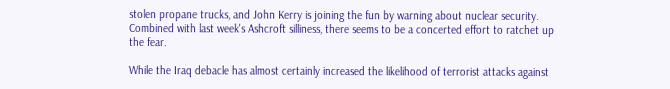stolen propane trucks, and John Kerry is joining the fun by warning about nuclear security. Combined with last week's Ashcroft silliness, there seems to be a concerted effort to ratchet up the fear.

While the Iraq debacle has almost certainly increased the likelihood of terrorist attacks against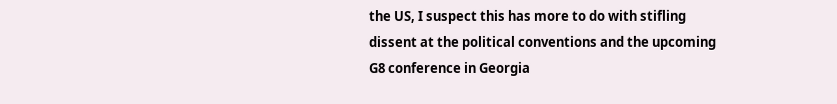the US, I suspect this has more to do with stifling dissent at the political conventions and the upcoming G8 conference in Georgia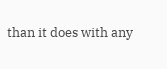than it does with any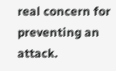real concern for preventing an attack.